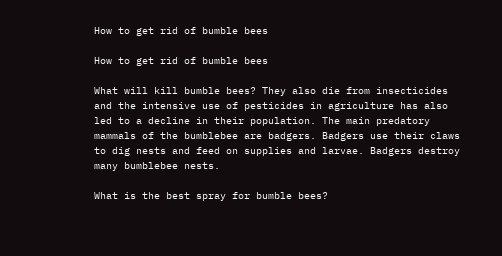How to get rid of bumble bees

How to get rid of bumble bees

What will kill bumble bees? They also die from insecticides and the intensive use of pesticides in agriculture has also led to a decline in their population. The main predatory mammals of the bumblebee are badgers. Badgers use their claws to dig nests and feed on supplies and larvae. Badgers destroy many bumblebee nests.

What is the best spray for bumble bees?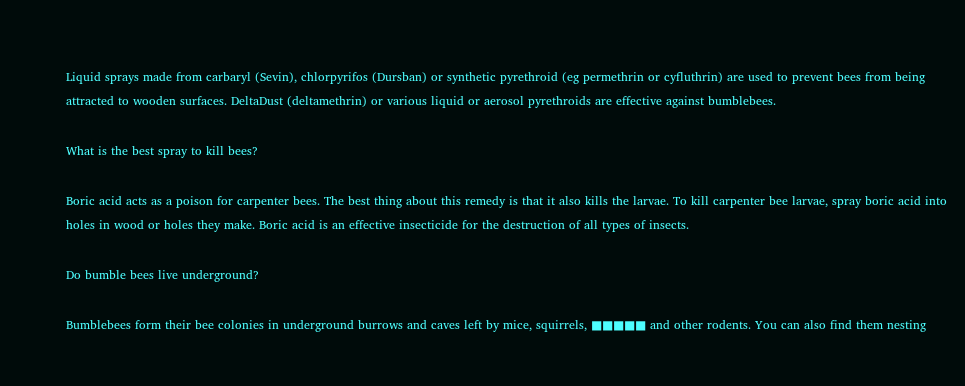Liquid sprays made from carbaryl (Sevin), chlorpyrifos (Dursban) or synthetic pyrethroid (eg permethrin or cyfluthrin) are used to prevent bees from being attracted to wooden surfaces. DeltaDust (deltamethrin) or various liquid or aerosol pyrethroids are effective against bumblebees.

What is the best spray to kill bees?

Boric acid acts as a poison for carpenter bees. The best thing about this remedy is that it also kills the larvae. To kill carpenter bee larvae, spray boric acid into holes in wood or holes they make. Boric acid is an effective insecticide for the destruction of all types of insects.

Do bumble bees live underground?

Bumblebees form their bee colonies in underground burrows and caves left by mice, squirrels, ■■■■■ and other rodents. You can also find them nesting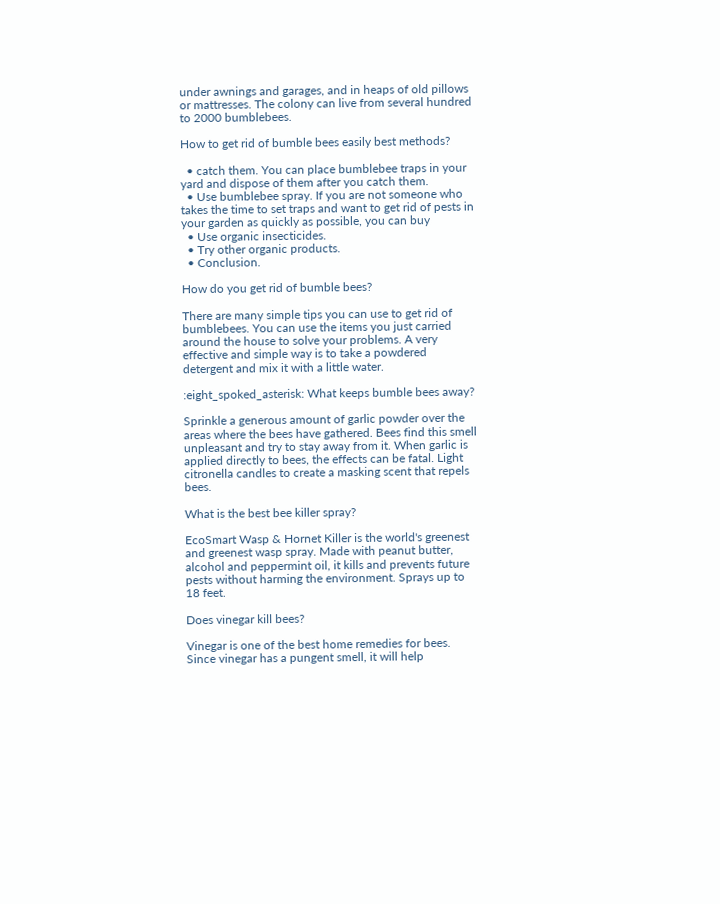under awnings and garages, and in heaps of old pillows or mattresses. The colony can live from several hundred to 2000 bumblebees.

How to get rid of bumble bees easily best methods?

  • catch them. You can place bumblebee traps in your yard and dispose of them after you catch them.
  • Use bumblebee spray. If you are not someone who takes the time to set traps and want to get rid of pests in your garden as quickly as possible, you can buy
  • Use organic insecticides.
  • Try other organic products.
  • Conclusion.

How do you get rid of bumble bees?

There are many simple tips you can use to get rid of bumblebees. You can use the items you just carried around the house to solve your problems. A very effective and simple way is to take a powdered detergent and mix it with a little water.

:eight_spoked_asterisk: What keeps bumble bees away?

Sprinkle a generous amount of garlic powder over the areas where the bees have gathered. Bees find this smell unpleasant and try to stay away from it. When garlic is applied directly to bees, the effects can be fatal. Light citronella candles to create a masking scent that repels bees.

What is the best bee killer spray?

EcoSmart Wasp & Hornet Killer is the world's greenest and greenest wasp spray. Made with peanut butter, alcohol and peppermint oil, it kills and prevents future pests without harming the environment. Sprays up to 18 feet.

Does vinegar kill bees?

Vinegar is one of the best home remedies for bees. Since vinegar has a pungent smell, it will help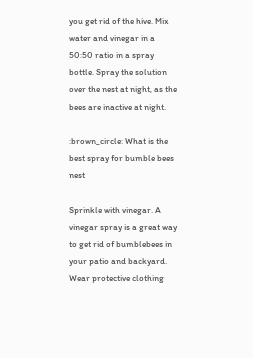you get rid of the hive. Mix water and vinegar in a 50:50 ratio in a spray bottle. Spray the solution over the nest at night, as the bees are inactive at night.

:brown_circle: What is the best spray for bumble bees nest

Sprinkle with vinegar. A vinegar spray is a great way to get rid of bumblebees in your patio and backyard. Wear protective clothing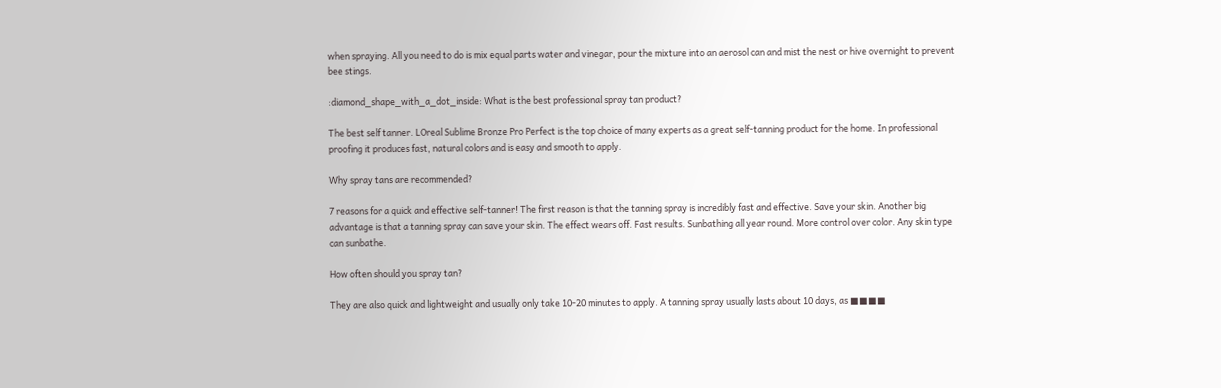when spraying. All you need to do is mix equal parts water and vinegar, pour the mixture into an aerosol can and mist the nest or hive overnight to prevent bee stings.

:diamond_shape_with_a_dot_inside: What is the best professional spray tan product?

The best self tanner. LOreal Sublime Bronze Pro Perfect is the top choice of many experts as a great self-tanning product for the home. In professional proofing it produces fast, natural colors and is easy and smooth to apply.

Why spray tans are recommended?

7 reasons for a quick and effective self-tanner! The first reason is that the tanning spray is incredibly fast and effective. Save your skin. Another big advantage is that a tanning spray can save your skin. The effect wears off. Fast results. Sunbathing all year round. More control over color. Any skin type can sunbathe.

How often should you spray tan?

They are also quick and lightweight and usually only take 10-20 minutes to apply. A tanning spray usually lasts about 10 days, as ■■■■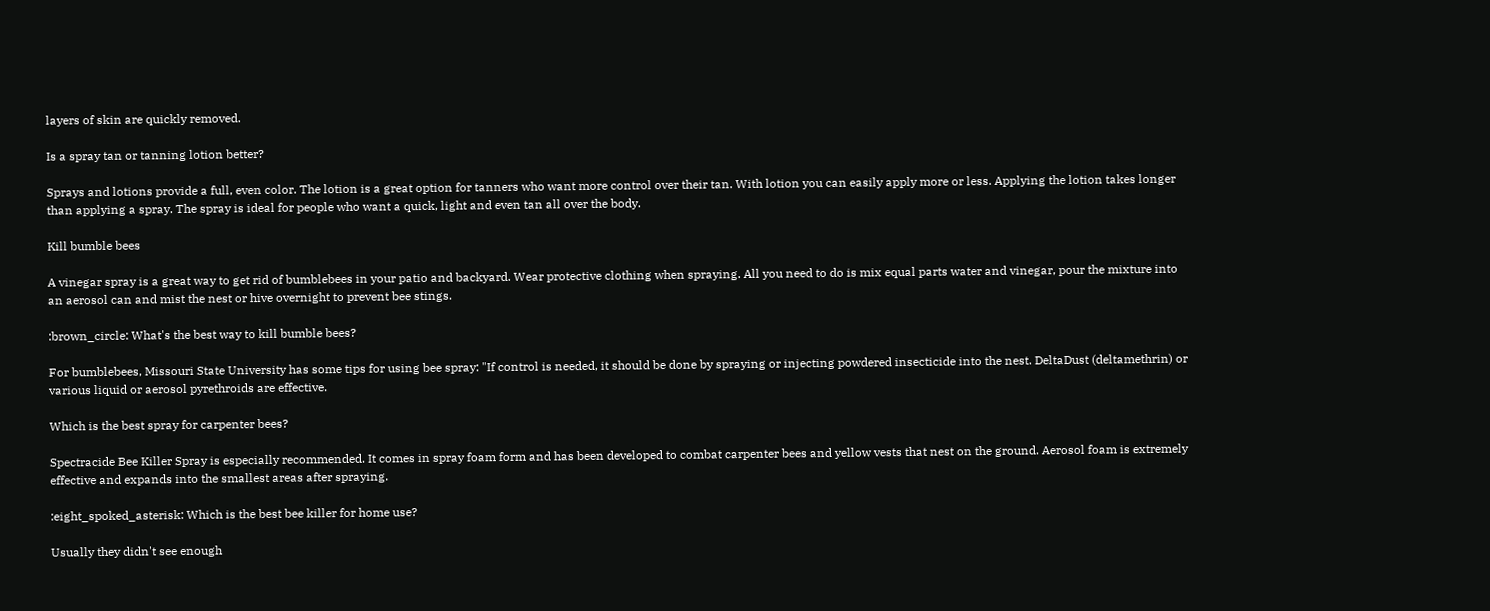layers of skin are quickly removed.

Is a spray tan or tanning lotion better?

Sprays and lotions provide a full, even color. The lotion is a great option for tanners who want more control over their tan. With lotion you can easily apply more or less. Applying the lotion takes longer than applying a spray. The spray is ideal for people who want a quick, light and even tan all over the body.

Kill bumble bees

A vinegar spray is a great way to get rid of bumblebees in your patio and backyard. Wear protective clothing when spraying. All you need to do is mix equal parts water and vinegar, pour the mixture into an aerosol can and mist the nest or hive overnight to prevent bee stings.

:brown_circle: What's the best way to kill bumble bees?

For bumblebees, Missouri State University has some tips for using bee spray: "If control is needed, it should be done by spraying or injecting powdered insecticide into the nest. DeltaDust (deltamethrin) or various liquid or aerosol pyrethroids are effective.

Which is the best spray for carpenter bees?

Spectracide Bee Killer Spray is especially recommended. It comes in spray foam form and has been developed to combat carpenter bees and yellow vests that nest on the ground. Aerosol foam is extremely effective and expands into the smallest areas after spraying.

:eight_spoked_asterisk: Which is the best bee killer for home use?

Usually they didn't see enough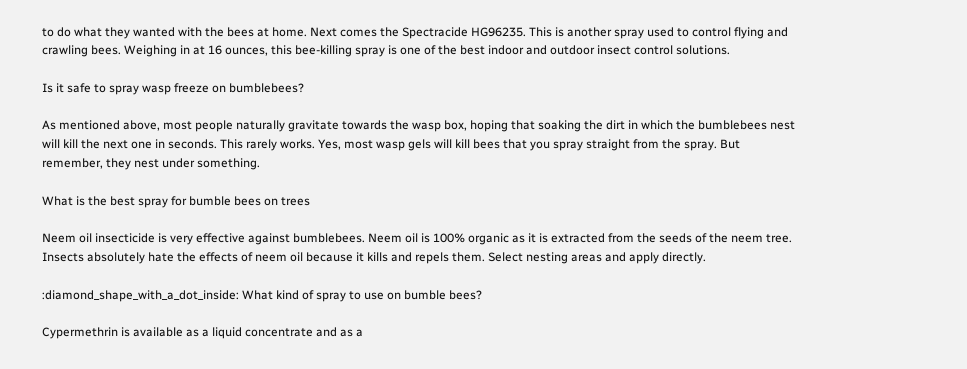to do what they wanted with the bees at home. Next comes the Spectracide HG96235. This is another spray used to control flying and crawling bees. Weighing in at 16 ounces, this bee-killing spray is one of the best indoor and outdoor insect control solutions.

Is it safe to spray wasp freeze on bumblebees?

As mentioned above, most people naturally gravitate towards the wasp box, hoping that soaking the dirt in which the bumblebees nest will kill the next one in seconds. This rarely works. Yes, most wasp gels will kill bees that you spray straight from the spray. But remember, they nest under something.

What is the best spray for bumble bees on trees

Neem oil insecticide is very effective against bumblebees. Neem oil is 100% organic as it is extracted from the seeds of the neem tree. Insects absolutely hate the effects of neem oil because it kills and repels them. Select nesting areas and apply directly.

:diamond_shape_with_a_dot_inside: What kind of spray to use on bumble bees?

Cypermethrin is available as a liquid concentrate and as a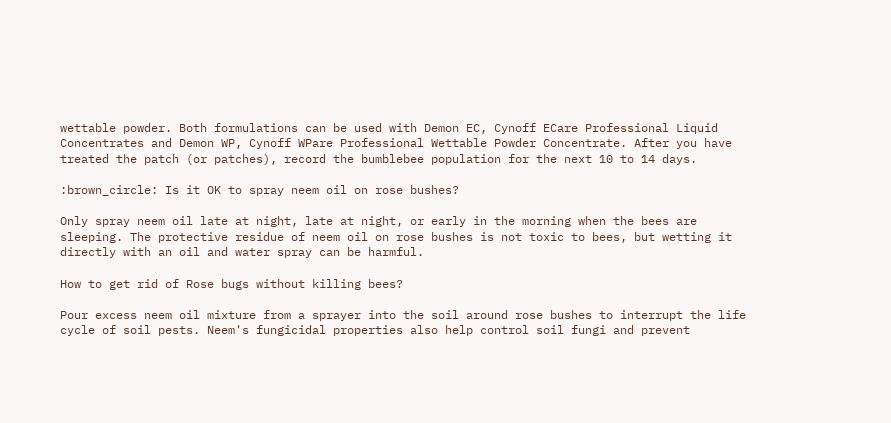wettable powder. Both formulations can be used with Demon EC, Cynoff ECare Professional Liquid Concentrates and Demon WP, Cynoff WPare Professional Wettable Powder Concentrate. After you have treated the patch (or patches), record the bumblebee population for the next 10 to 14 days.

:brown_circle: Is it OK to spray neem oil on rose bushes?

Only spray neem oil late at night, late at night, or early in the morning when the bees are sleeping. The protective residue of neem oil on rose bushes is not toxic to bees, but wetting it directly with an oil and water spray can be harmful.

How to get rid of Rose bugs without killing bees?

Pour excess neem oil mixture from a sprayer into the soil around rose bushes to interrupt the life cycle of soil pests. Neem's fungicidal properties also help control soil fungi and prevent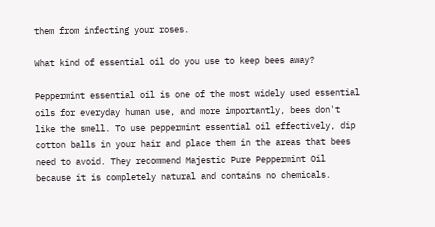them from infecting your roses.

What kind of essential oil do you use to keep bees away?

Peppermint essential oil is one of the most widely used essential oils for everyday human use, and more importantly, bees don't like the smell. To use peppermint essential oil effectively, dip cotton balls in your hair and place them in the areas that bees need to avoid. They recommend Majestic Pure Peppermint Oil because it is completely natural and contains no chemicals.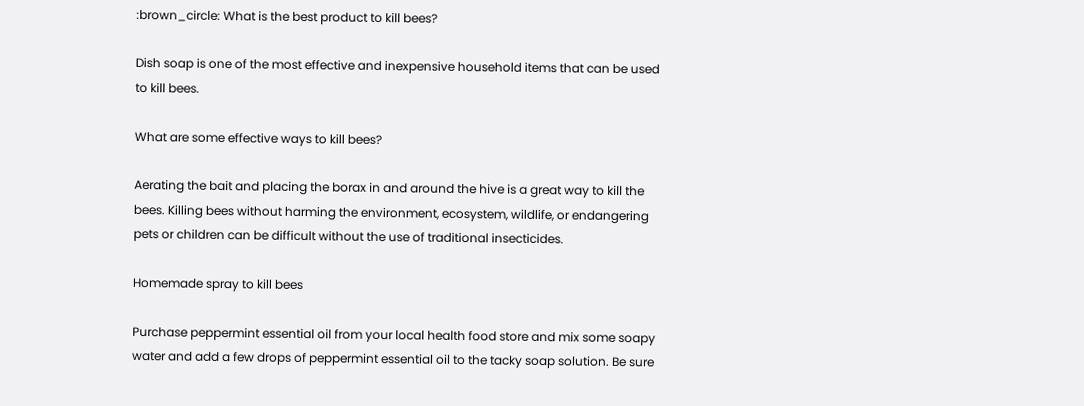:brown_circle: What is the best product to kill bees?

Dish soap is one of the most effective and inexpensive household items that can be used to kill bees.

What are some effective ways to kill bees?

Aerating the bait and placing the borax in and around the hive is a great way to kill the bees. Killing bees without harming the environment, ecosystem, wildlife, or endangering pets or children can be difficult without the use of traditional insecticides.

Homemade spray to kill bees

Purchase peppermint essential oil from your local health food store and mix some soapy water and add a few drops of peppermint essential oil to the tacky soap solution. Be sure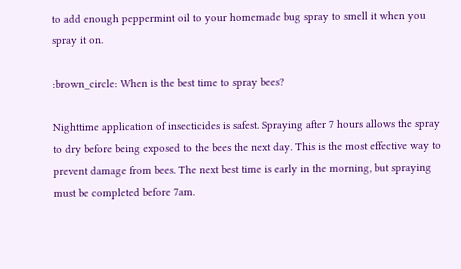to add enough peppermint oil to your homemade bug spray to smell it when you spray it on.

:brown_circle: When is the best time to spray bees?

Nighttime application of insecticides is safest. Spraying after 7 hours allows the spray to dry before being exposed to the bees the next day. This is the most effective way to prevent damage from bees. The next best time is early in the morning, but spraying must be completed before 7am.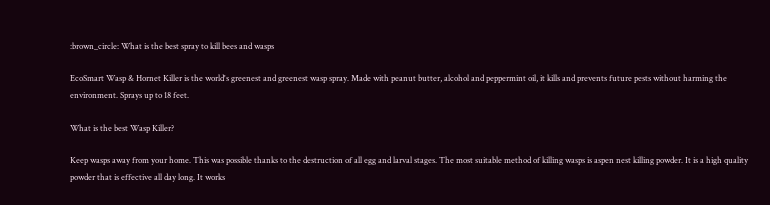:brown_circle: What is the best spray to kill bees and wasps

EcoSmart Wasp & Hornet Killer is the world's greenest and greenest wasp spray. Made with peanut butter, alcohol and peppermint oil, it kills and prevents future pests without harming the environment. Sprays up to 18 feet.

What is the best Wasp Killer?

Keep wasps away from your home. This was possible thanks to the destruction of all egg and larval stages. The most suitable method of killing wasps is aspen nest killing powder. It is a high quality powder that is effective all day long. It works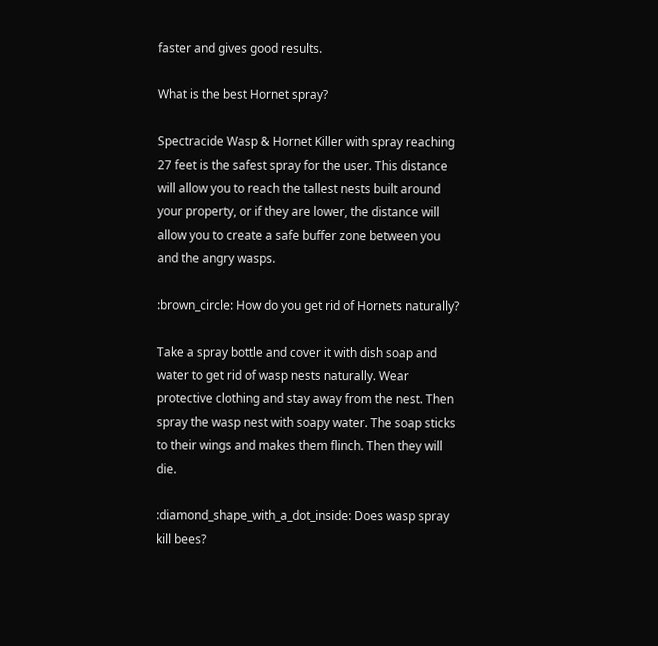faster and gives good results.

What is the best Hornet spray?

Spectracide Wasp & Hornet Killer with spray reaching 27 feet is the safest spray for the user. This distance will allow you to reach the tallest nests built around your property, or if they are lower, the distance will allow you to create a safe buffer zone between you and the angry wasps.

:brown_circle: How do you get rid of Hornets naturally?

Take a spray bottle and cover it with dish soap and water to get rid of wasp nests naturally. Wear protective clothing and stay away from the nest. Then spray the wasp nest with soapy water. The soap sticks to their wings and makes them flinch. Then they will die.

:diamond_shape_with_a_dot_inside: Does wasp spray kill bees?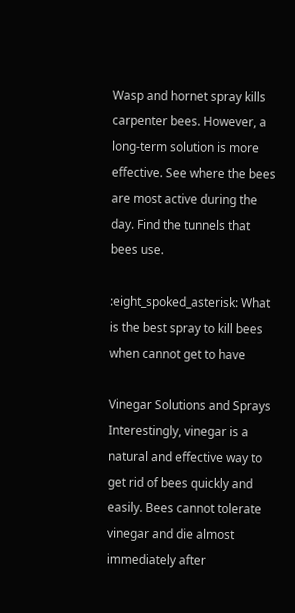Wasp and hornet spray kills carpenter bees. However, a long-term solution is more effective. See where the bees are most active during the day. Find the tunnels that bees use.

:eight_spoked_asterisk: What is the best spray to kill bees when cannot get to have

Vinegar Solutions and Sprays Interestingly, vinegar is a natural and effective way to get rid of bees quickly and easily. Bees cannot tolerate vinegar and die almost immediately after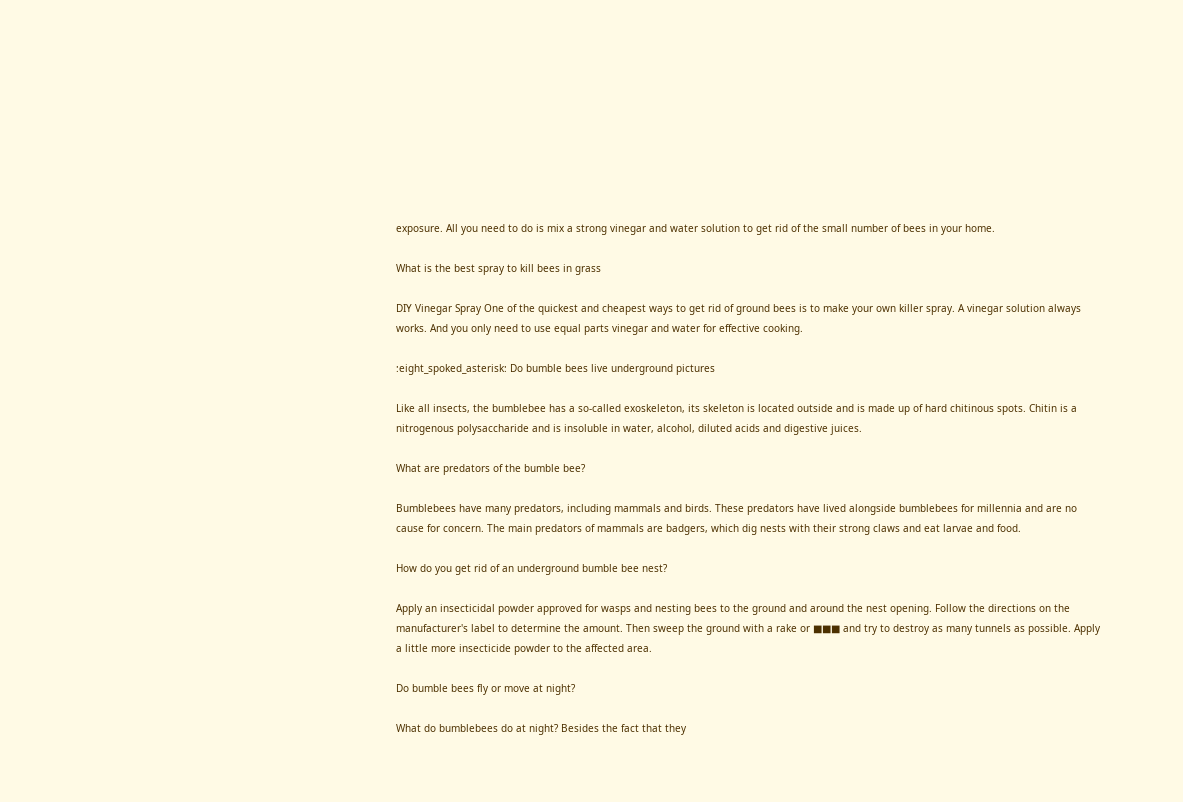exposure. All you need to do is mix a strong vinegar and water solution to get rid of the small number of bees in your home.

What is the best spray to kill bees in grass

DIY Vinegar Spray One of the quickest and cheapest ways to get rid of ground bees is to make your own killer spray. A vinegar solution always works. And you only need to use equal parts vinegar and water for effective cooking.

:eight_spoked_asterisk: Do bumble bees live underground pictures

Like all insects, the bumblebee has a so-called exoskeleton, its skeleton is located outside and is made up of hard chitinous spots. Chitin is a nitrogenous polysaccharide and is insoluble in water, alcohol, diluted acids and digestive juices.

What are predators of the bumble bee?

Bumblebees have many predators, including mammals and birds. These predators have lived alongside bumblebees for millennia and are no cause for concern. The main predators of mammals are badgers, which dig nests with their strong claws and eat larvae and food.

How do you get rid of an underground bumble bee nest?

Apply an insecticidal powder approved for wasps and nesting bees to the ground and around the nest opening. Follow the directions on the manufacturer's label to determine the amount. Then sweep the ground with a rake or ■■■ and try to destroy as many tunnels as possible. Apply a little more insecticide powder to the affected area.

Do bumble bees fly or move at night?

What do bumblebees do at night? Besides the fact that they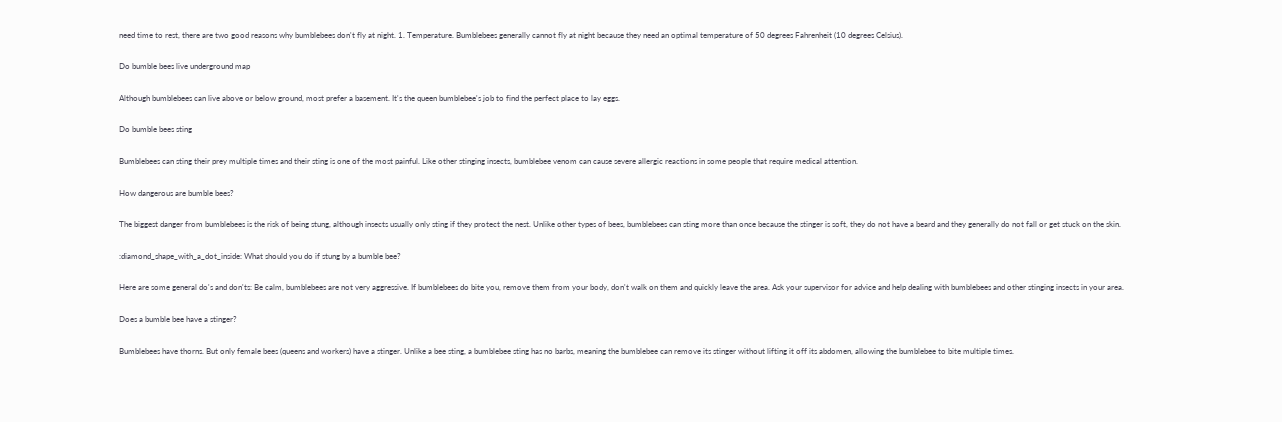need time to rest, there are two good reasons why bumblebees don't fly at night. 1. Temperature. Bumblebees generally cannot fly at night because they need an optimal temperature of 50 degrees Fahrenheit (10 degrees Celsius).

Do bumble bees live underground map

Although bumblebees can live above or below ground, most prefer a basement. It's the queen bumblebee's job to find the perfect place to lay eggs.

Do bumble bees sting

Bumblebees can sting their prey multiple times and their sting is one of the most painful. Like other stinging insects, bumblebee venom can cause severe allergic reactions in some people that require medical attention.

How dangerous are bumble bees?

The biggest danger from bumblebees is the risk of being stung, although insects usually only sting if they protect the nest. Unlike other types of bees, bumblebees can sting more than once because the stinger is soft, they do not have a beard and they generally do not fall or get stuck on the skin.

:diamond_shape_with_a_dot_inside: What should you do if stung by a bumble bee?

Here are some general do's and don'ts: Be calm, bumblebees are not very aggressive. If bumblebees do bite you, remove them from your body, don't walk on them and quickly leave the area. Ask your supervisor for advice and help dealing with bumblebees and other stinging insects in your area.

Does a bumble bee have a stinger?

Bumblebees have thorns. But only female bees (queens and workers) have a stinger. Unlike a bee sting, a bumblebee sting has no barbs, meaning the bumblebee can remove its stinger without lifting it off its abdomen, allowing the bumblebee to bite multiple times.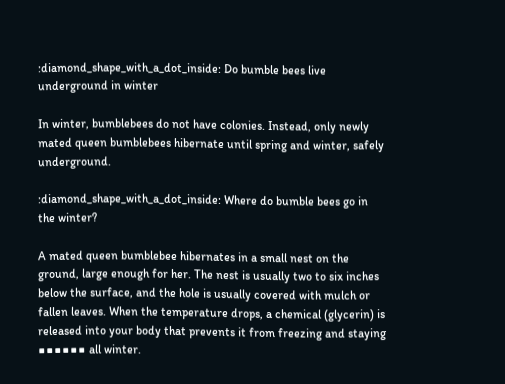:diamond_shape_with_a_dot_inside: Do bumble bees live underground in winter

In winter, bumblebees do not have colonies. Instead, only newly mated queen bumblebees hibernate until spring and winter, safely underground.

:diamond_shape_with_a_dot_inside: Where do bumble bees go in the winter?

A mated queen bumblebee hibernates in a small nest on the ground, large enough for her. The nest is usually two to six inches below the surface, and the hole is usually covered with mulch or fallen leaves. When the temperature drops, a chemical (glycerin) is released into your body that prevents it from freezing and staying ■■■■■■ all winter.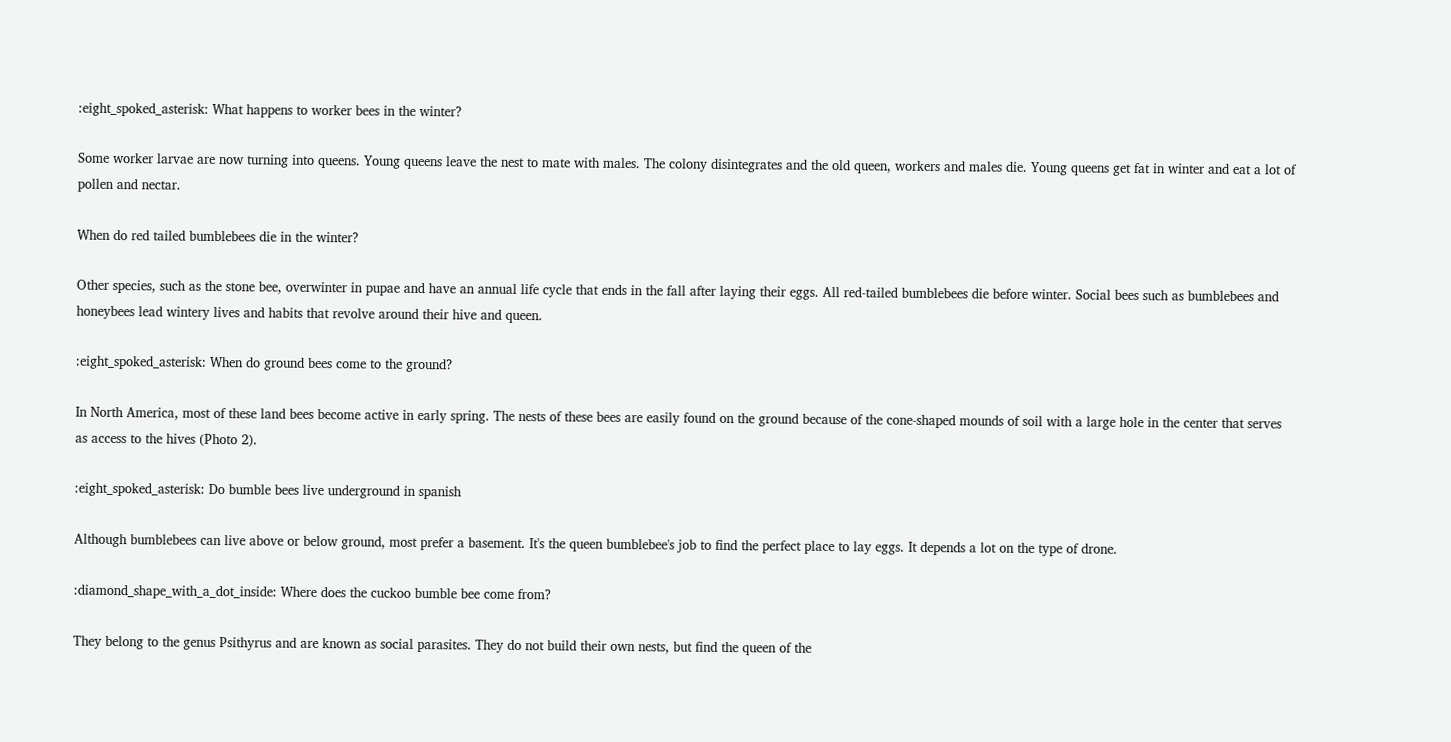:eight_spoked_asterisk: What happens to worker bees in the winter?

Some worker larvae are now turning into queens. Young queens leave the nest to mate with males. The colony disintegrates and the old queen, workers and males die. Young queens get fat in winter and eat a lot of pollen and nectar.

When do red tailed bumblebees die in the winter?

Other species, such as the stone bee, overwinter in pupae and have an annual life cycle that ends in the fall after laying their eggs. All red-tailed bumblebees die before winter. Social bees such as bumblebees and honeybees lead wintery lives and habits that revolve around their hive and queen.

:eight_spoked_asterisk: When do ground bees come to the ground?

In North America, most of these land bees become active in early spring. The nests of these bees are easily found on the ground because of the cone-shaped mounds of soil with a large hole in the center that serves as access to the hives (Photo 2).

:eight_spoked_asterisk: Do bumble bees live underground in spanish

Although bumblebees can live above or below ground, most prefer a basement. It's the queen bumblebee's job to find the perfect place to lay eggs. It depends a lot on the type of drone.

:diamond_shape_with_a_dot_inside: Where does the cuckoo bumble bee come from?

They belong to the genus Psithyrus and are known as social parasites. They do not build their own nests, but find the queen of the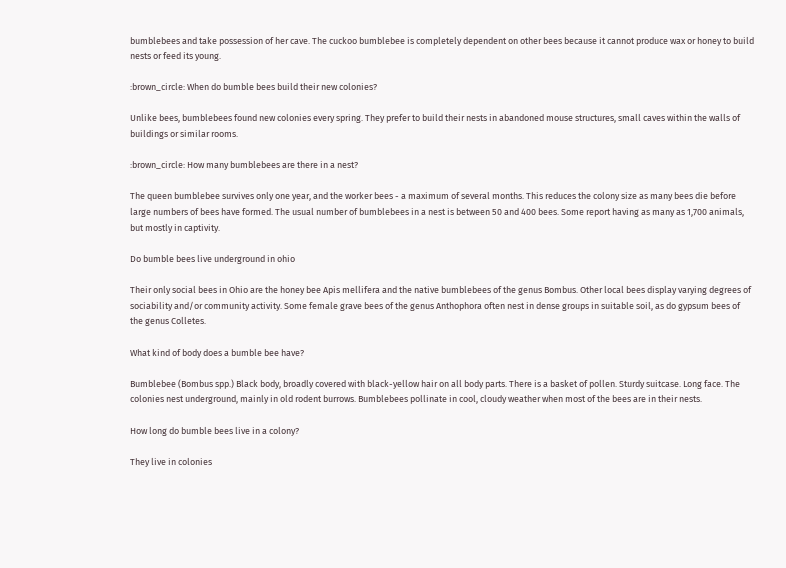bumblebees and take possession of her cave. The cuckoo bumblebee is completely dependent on other bees because it cannot produce wax or honey to build nests or feed its young.

:brown_circle: When do bumble bees build their new colonies?

Unlike bees, bumblebees found new colonies every spring. They prefer to build their nests in abandoned mouse structures, small caves within the walls of buildings or similar rooms.

:brown_circle: How many bumblebees are there in a nest?

The queen bumblebee survives only one year, and the worker bees - a maximum of several months. This reduces the colony size as many bees die before large numbers of bees have formed. The usual number of bumblebees in a nest is between 50 and 400 bees. Some report having as many as 1,700 animals, but mostly in captivity.

Do bumble bees live underground in ohio

Their only social bees in Ohio are the honey bee Apis mellifera and the native bumblebees of the genus Bombus. Other local bees display varying degrees of sociability and/or community activity. Some female grave bees of the genus Anthophora often nest in dense groups in suitable soil, as do gypsum bees of the genus Colletes.

What kind of body does a bumble bee have?

Bumblebee (Bombus spp.) Black body, broadly covered with black-yellow hair on all body parts. There is a basket of pollen. Sturdy suitcase. Long face. The colonies nest underground, mainly in old rodent burrows. Bumblebees pollinate in cool, cloudy weather when most of the bees are in their nests.

How long do bumble bees live in a colony?

They live in colonies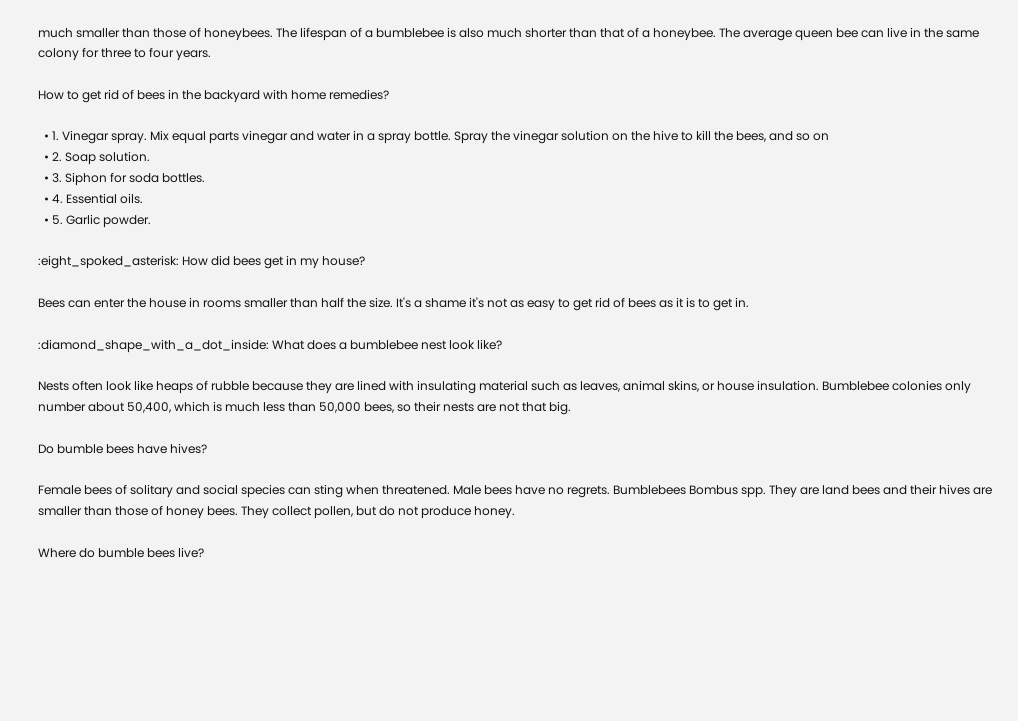much smaller than those of honeybees. The lifespan of a bumblebee is also much shorter than that of a honeybee. The average queen bee can live in the same colony for three to four years.

How to get rid of bees in the backyard with home remedies?

  • 1. Vinegar spray. Mix equal parts vinegar and water in a spray bottle. Spray the vinegar solution on the hive to kill the bees, and so on
  • 2. Soap solution.
  • 3. Siphon for soda bottles.
  • 4. Essential oils.
  • 5. Garlic powder.

:eight_spoked_asterisk: How did bees get in my house?

Bees can enter the house in rooms smaller than half the size. It's a shame it's not as easy to get rid of bees as it is to get in.

:diamond_shape_with_a_dot_inside: What does a bumblebee nest look like?

Nests often look like heaps of rubble because they are lined with insulating material such as leaves, animal skins, or house insulation. Bumblebee colonies only number about 50,400, which is much less than 50,000 bees, so their nests are not that big.

Do bumble bees have hives?

Female bees of solitary and social species can sting when threatened. Male bees have no regrets. Bumblebees Bombus spp. They are land bees and their hives are smaller than those of honey bees. They collect pollen, but do not produce honey.

Where do bumble bees live?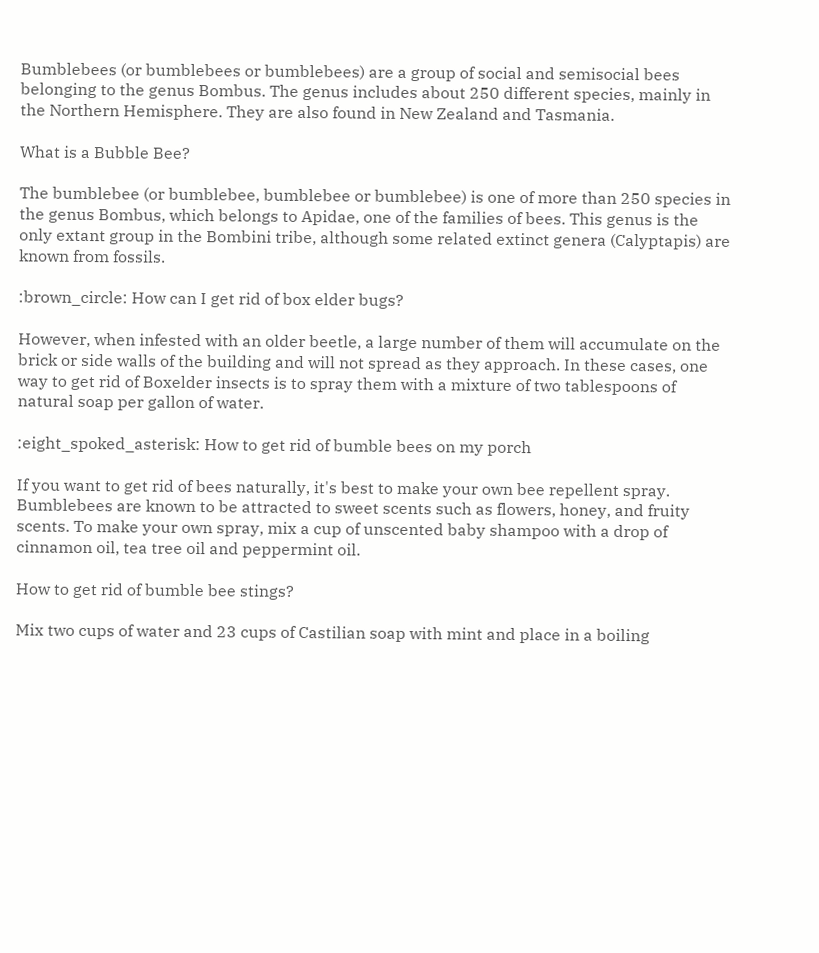Bumblebees (or bumblebees or bumblebees) are a group of social and semisocial bees belonging to the genus Bombus. The genus includes about 250 different species, mainly in the Northern Hemisphere. They are also found in New Zealand and Tasmania.

What is a Bubble Bee?

The bumblebee (or bumblebee, bumblebee or bumblebee) is one of more than 250 species in the genus Bombus, which belongs to Apidae, one of the families of bees. This genus is the only extant group in the Bombini tribe, although some related extinct genera (Calyptapis) are known from fossils.

:brown_circle: How can I get rid of box elder bugs?

However, when infested with an older beetle, a large number of them will accumulate on the brick or side walls of the building and will not spread as they approach. In these cases, one way to get rid of Boxelder insects is to spray them with a mixture of two tablespoons of natural soap per gallon of water.

:eight_spoked_asterisk: How to get rid of bumble bees on my porch

If you want to get rid of bees naturally, it's best to make your own bee repellent spray. Bumblebees are known to be attracted to sweet scents such as flowers, honey, and fruity scents. To make your own spray, mix a cup of unscented baby shampoo with a drop of cinnamon oil, tea tree oil and peppermint oil.

How to get rid of bumble bee stings?

Mix two cups of water and 23 cups of Castilian soap with mint and place in a boiling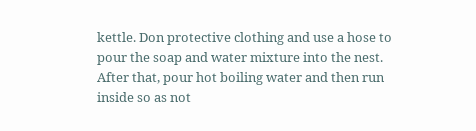kettle. Don protective clothing and use a hose to pour the soap and water mixture into the nest. After that, pour hot boiling water and then run inside so as not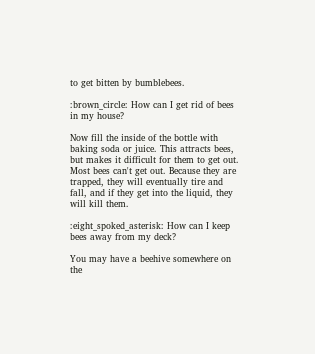to get bitten by bumblebees.

:brown_circle: How can I get rid of bees in my house?

Now fill the inside of the bottle with baking soda or juice. This attracts bees, but makes it difficult for them to get out. Most bees can't get out. Because they are trapped, they will eventually tire and fall, and if they get into the liquid, they will kill them.

:eight_spoked_asterisk: How can I keep bees away from my deck?

You may have a beehive somewhere on the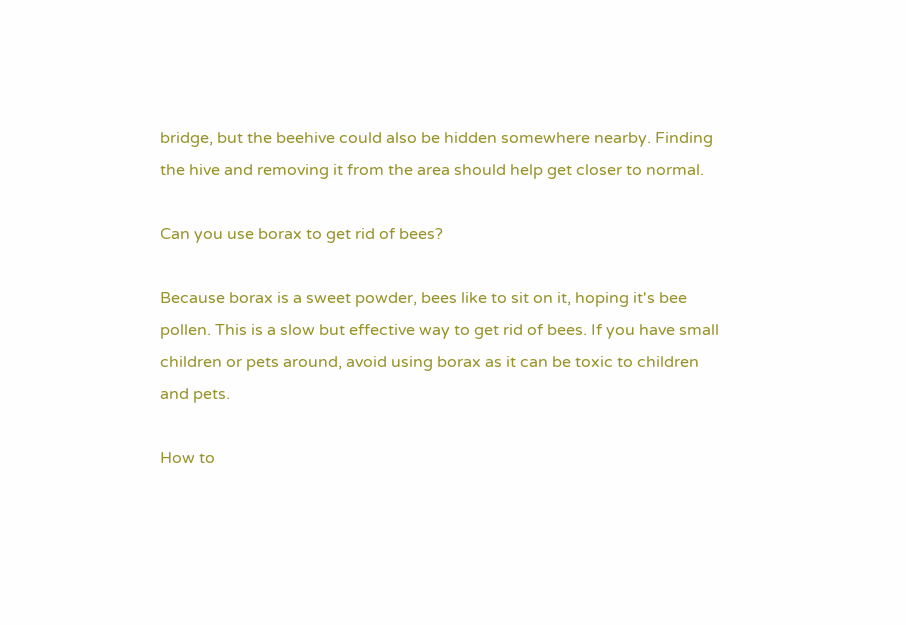bridge, but the beehive could also be hidden somewhere nearby. Finding the hive and removing it from the area should help get closer to normal.

Can you use borax to get rid of bees?

Because borax is a sweet powder, bees like to sit on it, hoping it's bee pollen. This is a slow but effective way to get rid of bees. If you have small children or pets around, avoid using borax as it can be toxic to children and pets.

How to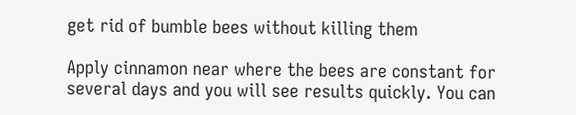get rid of bumble bees without killing them

Apply cinnamon near where the bees are constant for several days and you will see results quickly. You can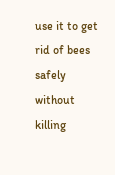use it to get rid of bees safely without killing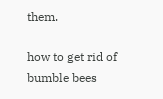them.

how to get rid of bumble bees